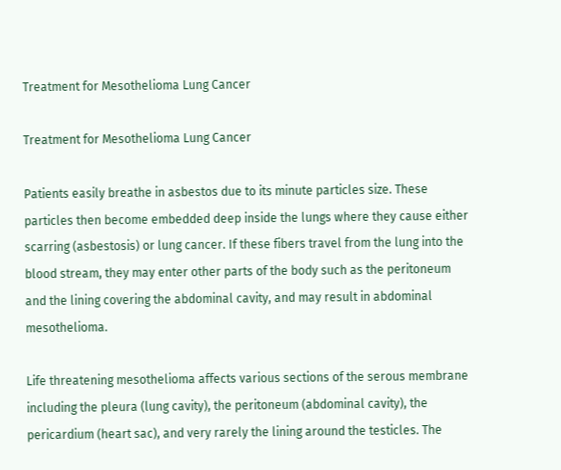Treatment for Mesothelioma Lung Cancer

Treatment for Mesothelioma Lung Cancer

Patients easily breathe in asbestos due to its minute particles size. These particles then become embedded deep inside the lungs where they cause either scarring (asbestosis) or lung cancer. If these fibers travel from the lung into the blood stream, they may enter other parts of the body such as the peritoneum and the lining covering the abdominal cavity, and may result in abdominal mesothelioma.

Life threatening mesothelioma affects various sections of the serous membrane including the pleura (lung cavity), the peritoneum (abdominal cavity), the pericardium (heart sac), and very rarely the lining around the testicles. The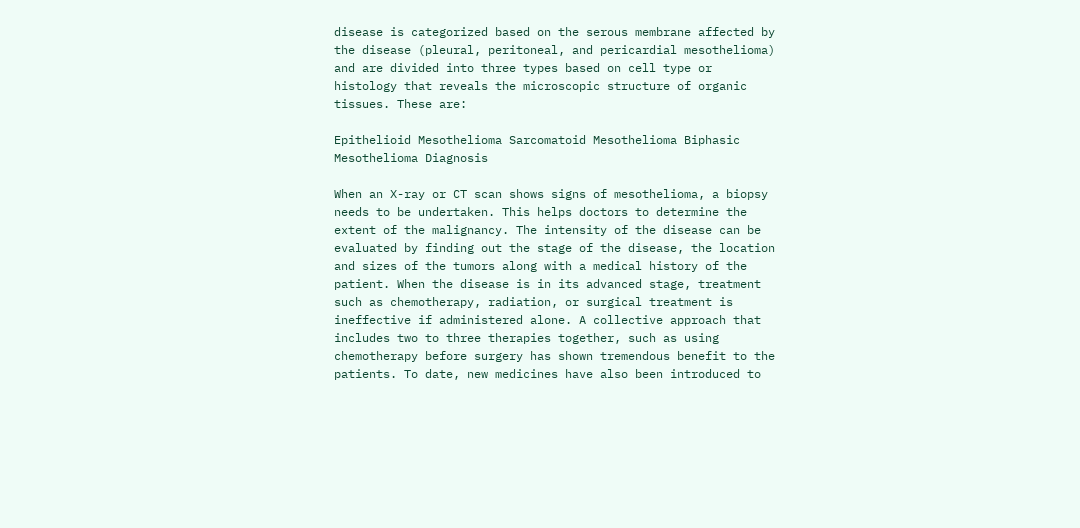disease is categorized based on the serous membrane affected by the disease (pleural, peritoneal, and pericardial mesothelioma) and are divided into three types based on cell type or histology that reveals the microscopic structure of organic tissues. These are:

Epithelioid Mesothelioma Sarcomatoid Mesothelioma Biphasic Mesothelioma Diagnosis

When an X-ray or CT scan shows signs of mesothelioma, a biopsy needs to be undertaken. This helps doctors to determine the extent of the malignancy. The intensity of the disease can be evaluated by finding out the stage of the disease, the location and sizes of the tumors along with a medical history of the patient. When the disease is in its advanced stage, treatment such as chemotherapy, radiation, or surgical treatment is ineffective if administered alone. A collective approach that includes two to three therapies together, such as using chemotherapy before surgery has shown tremendous benefit to the patients. To date, new medicines have also been introduced to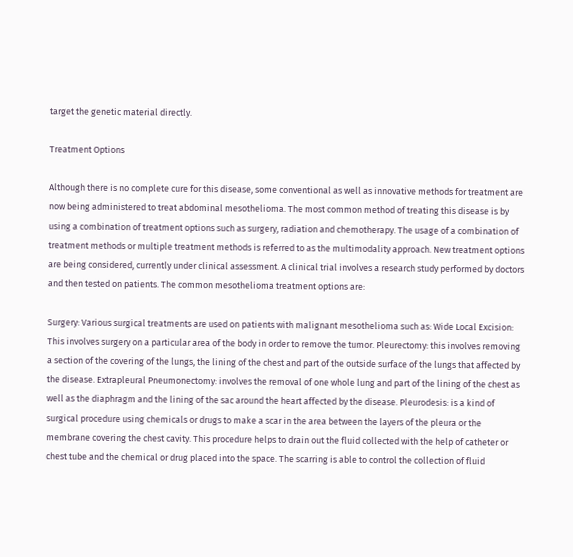target the genetic material directly.

Treatment Options

Although there is no complete cure for this disease, some conventional as well as innovative methods for treatment are now being administered to treat abdominal mesothelioma. The most common method of treating this disease is by using a combination of treatment options such as surgery, radiation and chemotherapy. The usage of a combination of treatment methods or multiple treatment methods is referred to as the multimodality approach. New treatment options are being considered, currently under clinical assessment. A clinical trial involves a research study performed by doctors and then tested on patients. The common mesothelioma treatment options are:

Surgery: Various surgical treatments are used on patients with malignant mesothelioma such as: Wide Local Excision: This involves surgery on a particular area of the body in order to remove the tumor. Pleurectomy: this involves removing a section of the covering of the lungs, the lining of the chest and part of the outside surface of the lungs that affected by the disease. Extrapleural Pneumonectomy: involves the removal of one whole lung and part of the lining of the chest as well as the diaphragm and the lining of the sac around the heart affected by the disease. Pleurodesis: is a kind of surgical procedure using chemicals or drugs to make a scar in the area between the layers of the pleura or the membrane covering the chest cavity. This procedure helps to drain out the fluid collected with the help of catheter or chest tube and the chemical or drug placed into the space. The scarring is able to control the collection of fluid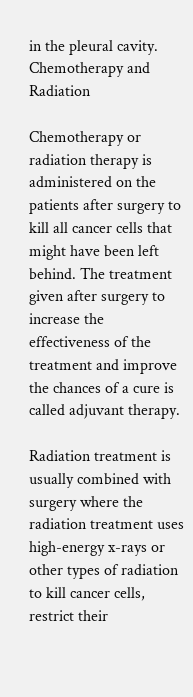in the pleural cavity. Chemotherapy and Radiation

Chemotherapy or radiation therapy is administered on the patients after surgery to kill all cancer cells that might have been left behind. The treatment given after surgery to increase the effectiveness of the treatment and improve the chances of a cure is called adjuvant therapy.

Radiation treatment is usually combined with surgery where the radiation treatment uses high-energy x-rays or other types of radiation to kill cancer cells, restrict their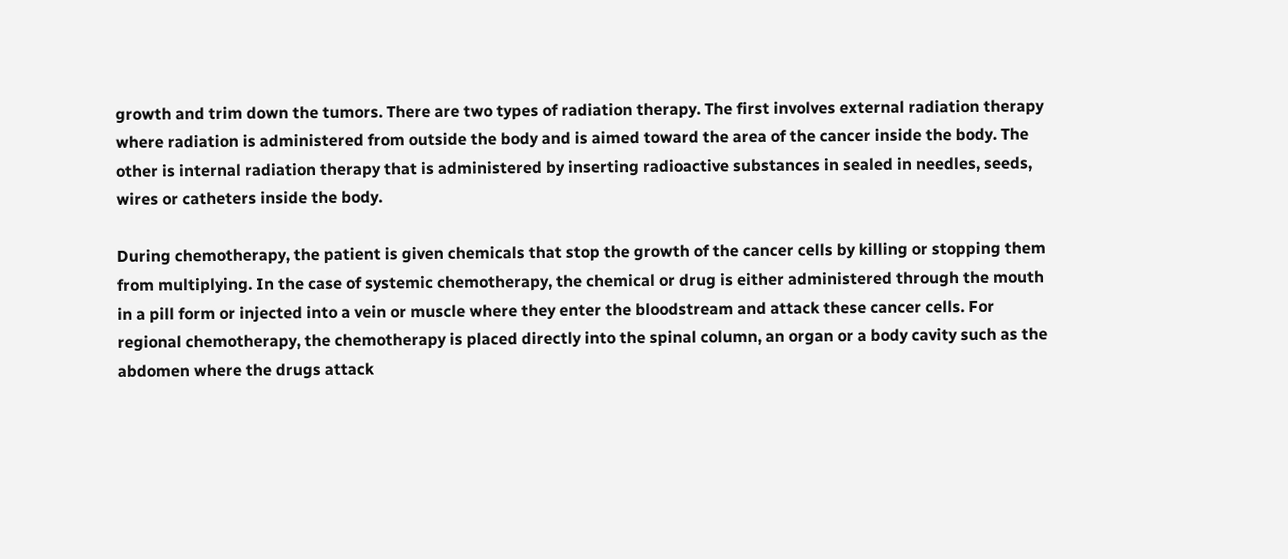growth and trim down the tumors. There are two types of radiation therapy. The first involves external radiation therapy where radiation is administered from outside the body and is aimed toward the area of the cancer inside the body. The other is internal radiation therapy that is administered by inserting radioactive substances in sealed in needles, seeds, wires or catheters inside the body.

During chemotherapy, the patient is given chemicals that stop the growth of the cancer cells by killing or stopping them from multiplying. In the case of systemic chemotherapy, the chemical or drug is either administered through the mouth in a pill form or injected into a vein or muscle where they enter the bloodstream and attack these cancer cells. For regional chemotherapy, the chemotherapy is placed directly into the spinal column, an organ or a body cavity such as the abdomen where the drugs attack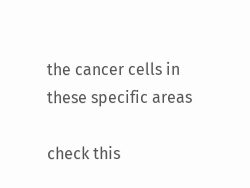the cancer cells in these specific areas

check this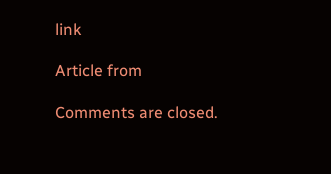link

Article from

Comments are closed.